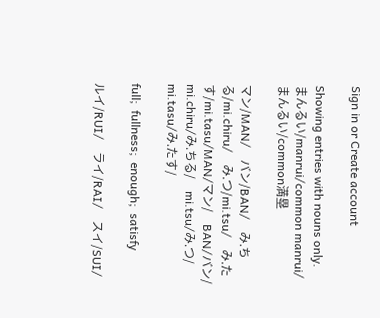Sign in or Create account

Showing entries with nouns only.
まんるい/manrui/common manrui/まんるい/common満塁

マン/MAN/    バン/BAN/    み.ちる/mi.chiru/    み.つ/mi.tsu/    み.たす/mi.tasu/MAN/マン/    BAN/バン/    mi.chiru/み.ちる/    mi.tsu/み.つ/    mi.tasu/み.たす/

full;  fullness;  enough;  satisfy

ルイ/RUI/    ライ/RAI/    スイ/SUI/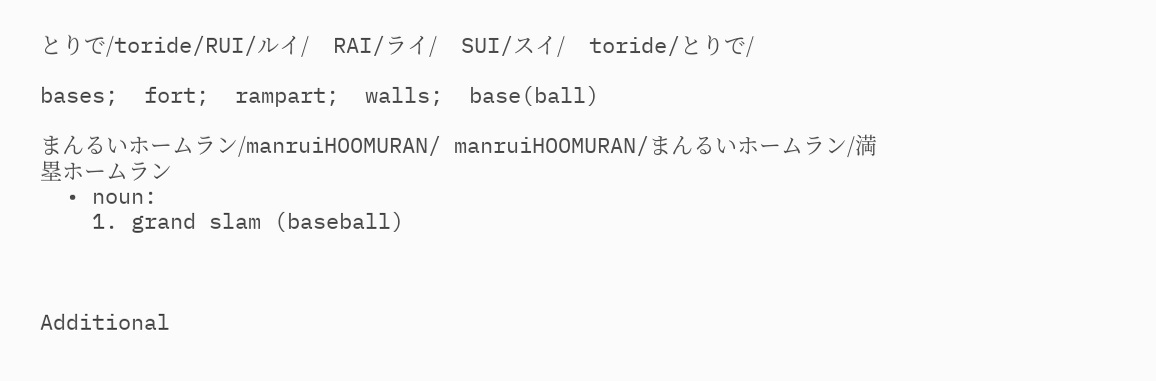とりで/toride/RUI/ルイ/    RAI/ライ/    SUI/スイ/    toride/とりで/

bases;  fort;  rampart;  walls;  base(ball)

まんるいホームラン/manruiHOOMURAN/ manruiHOOMURAN/まんるいホームラン/満塁ホームラン
  • noun:
    1. grand slam (baseball)



Additional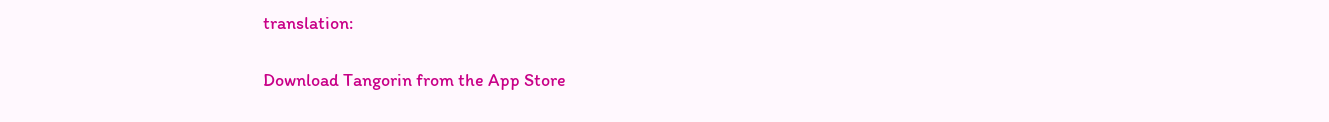translation:

Download Tangorin from the App Store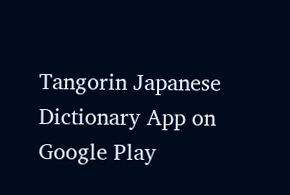Tangorin Japanese Dictionary App on Google Play